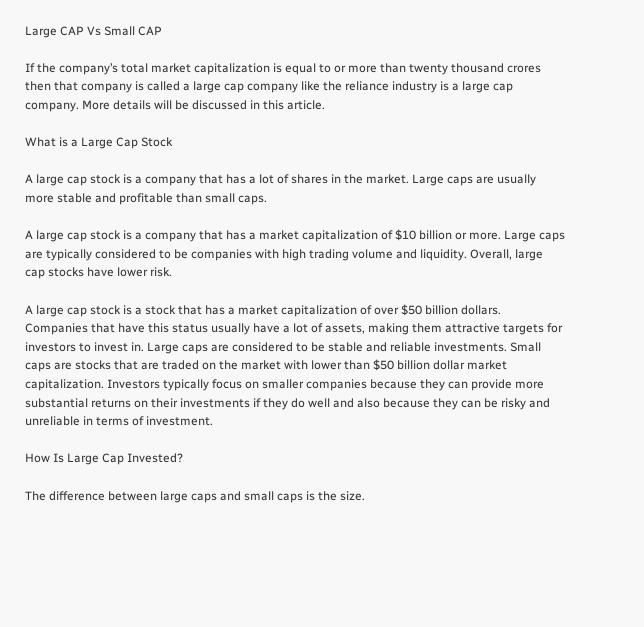Large CAP Vs Small CAP

If the company’s total market capitalization is equal to or more than twenty thousand crores then that company is called a large cap company like the reliance industry is a large cap company. More details will be discussed in this article.

What is a Large Cap Stock

A large cap stock is a company that has a lot of shares in the market. Large caps are usually more stable and profitable than small caps.

A large cap stock is a company that has a market capitalization of $10 billion or more. Large caps are typically considered to be companies with high trading volume and liquidity. Overall, large cap stocks have lower risk.

A large cap stock is a stock that has a market capitalization of over $50 billion dollars. Companies that have this status usually have a lot of assets, making them attractive targets for investors to invest in. Large caps are considered to be stable and reliable investments. Small caps are stocks that are traded on the market with lower than $50 billion dollar market capitalization. Investors typically focus on smaller companies because they can provide more substantial returns on their investments if they do well and also because they can be risky and unreliable in terms of investment.

How Is Large Cap Invested?

The difference between large caps and small caps is the size.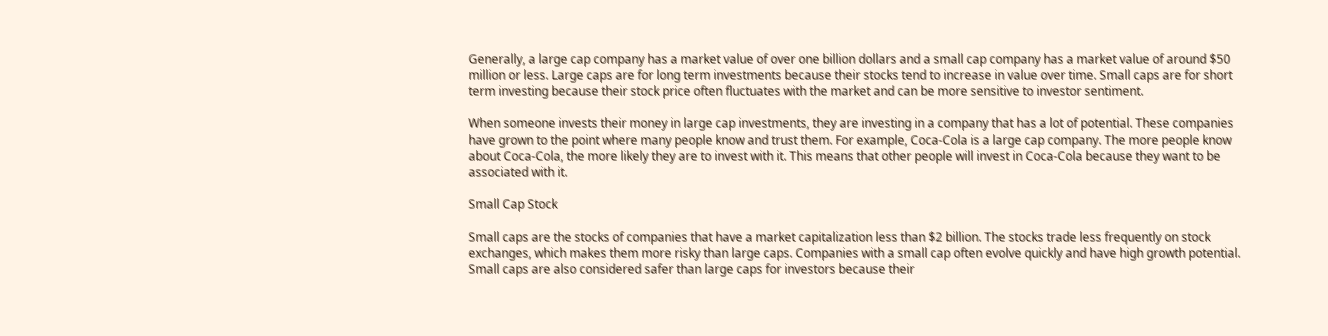Generally, a large cap company has a market value of over one billion dollars and a small cap company has a market value of around $50 million or less. Large caps are for long term investments because their stocks tend to increase in value over time. Small caps are for short term investing because their stock price often fluctuates with the market and can be more sensitive to investor sentiment.

When someone invests their money in large cap investments, they are investing in a company that has a lot of potential. These companies have grown to the point where many people know and trust them. For example, Coca-Cola is a large cap company. The more people know about Coca-Cola, the more likely they are to invest with it. This means that other people will invest in Coca-Cola because they want to be associated with it.

Small Cap Stock

Small caps are the stocks of companies that have a market capitalization less than $2 billion. The stocks trade less frequently on stock exchanges, which makes them more risky than large caps. Companies with a small cap often evolve quickly and have high growth potential. Small caps are also considered safer than large caps for investors because their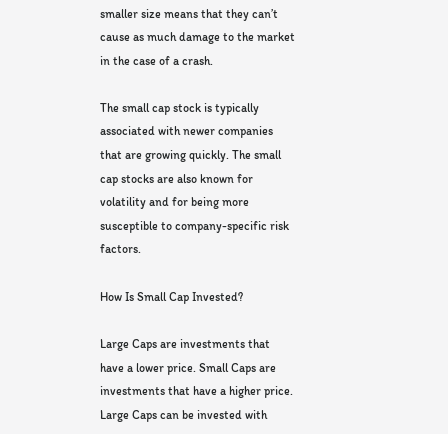smaller size means that they can’t cause as much damage to the market in the case of a crash.

The small cap stock is typically associated with newer companies that are growing quickly. The small cap stocks are also known for volatility and for being more susceptible to company-specific risk factors.

How Is Small Cap Invested?

Large Caps are investments that have a lower price. Small Caps are investments that have a higher price. Large Caps can be invested with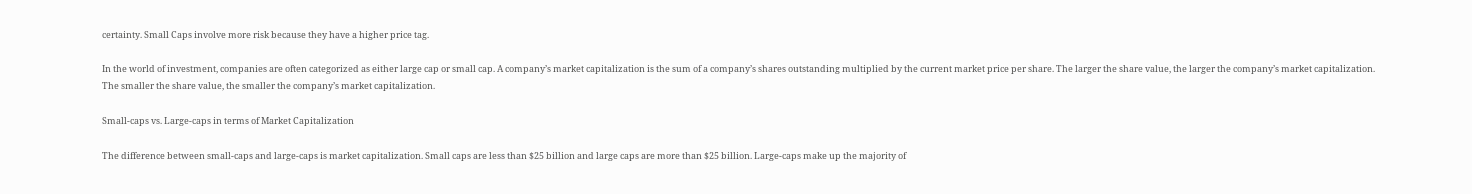certainty. Small Caps involve more risk because they have a higher price tag.

In the world of investment, companies are often categorized as either large cap or small cap. A company’s market capitalization is the sum of a company’s shares outstanding multiplied by the current market price per share. The larger the share value, the larger the company’s market capitalization. The smaller the share value, the smaller the company’s market capitalization.

Small-caps vs. Large-caps in terms of Market Capitalization

The difference between small-caps and large-caps is market capitalization. Small caps are less than $25 billion and large caps are more than $25 billion. Large-caps make up the majority of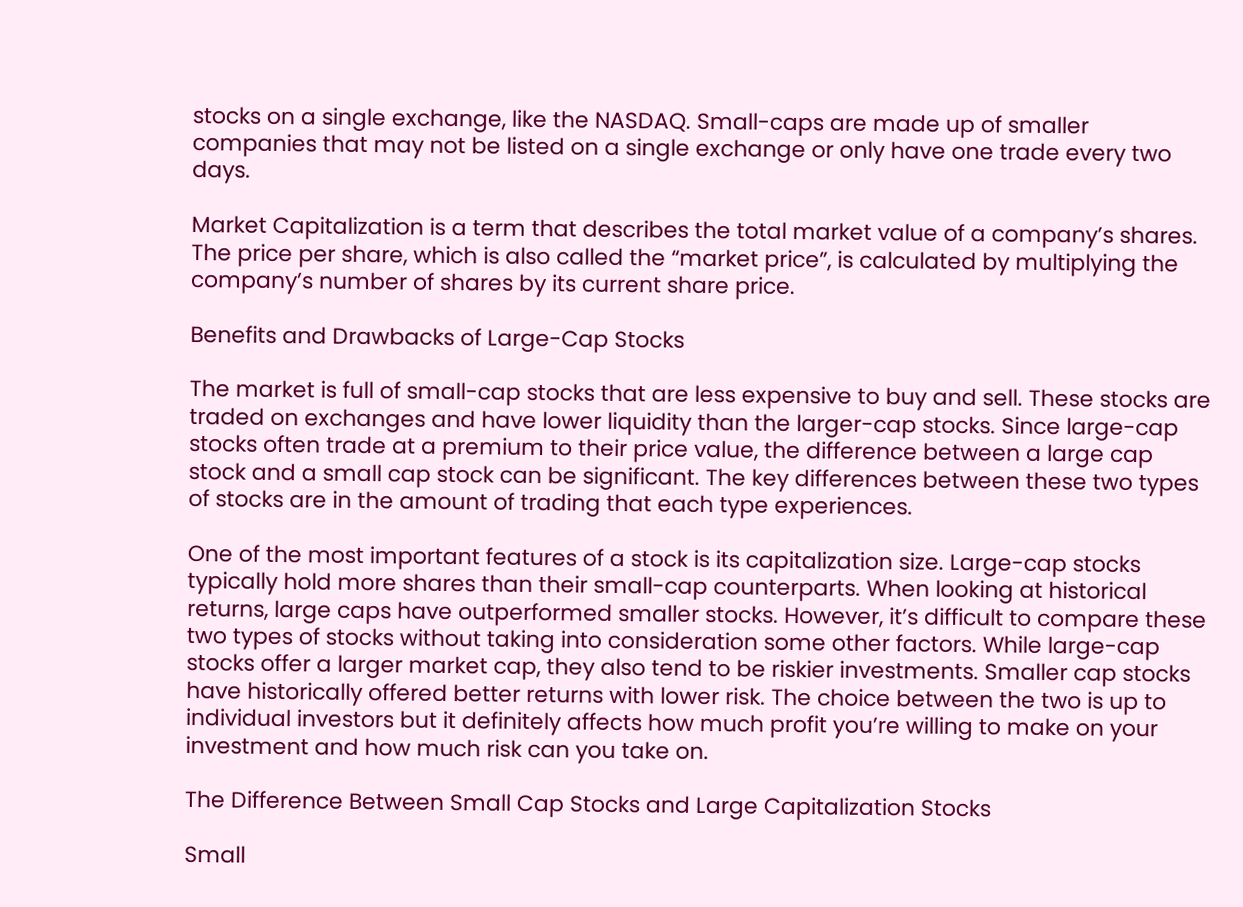stocks on a single exchange, like the NASDAQ. Small-caps are made up of smaller companies that may not be listed on a single exchange or only have one trade every two days.

Market Capitalization is a term that describes the total market value of a company’s shares. The price per share, which is also called the “market price”, is calculated by multiplying the company’s number of shares by its current share price.

Benefits and Drawbacks of Large-Cap Stocks

The market is full of small-cap stocks that are less expensive to buy and sell. These stocks are traded on exchanges and have lower liquidity than the larger-cap stocks. Since large-cap stocks often trade at a premium to their price value, the difference between a large cap stock and a small cap stock can be significant. The key differences between these two types of stocks are in the amount of trading that each type experiences.

One of the most important features of a stock is its capitalization size. Large-cap stocks typically hold more shares than their small-cap counterparts. When looking at historical returns, large caps have outperformed smaller stocks. However, it’s difficult to compare these two types of stocks without taking into consideration some other factors. While large-cap stocks offer a larger market cap, they also tend to be riskier investments. Smaller cap stocks have historically offered better returns with lower risk. The choice between the two is up to individual investors but it definitely affects how much profit you’re willing to make on your investment and how much risk can you take on.

The Difference Between Small Cap Stocks and Large Capitalization Stocks

Small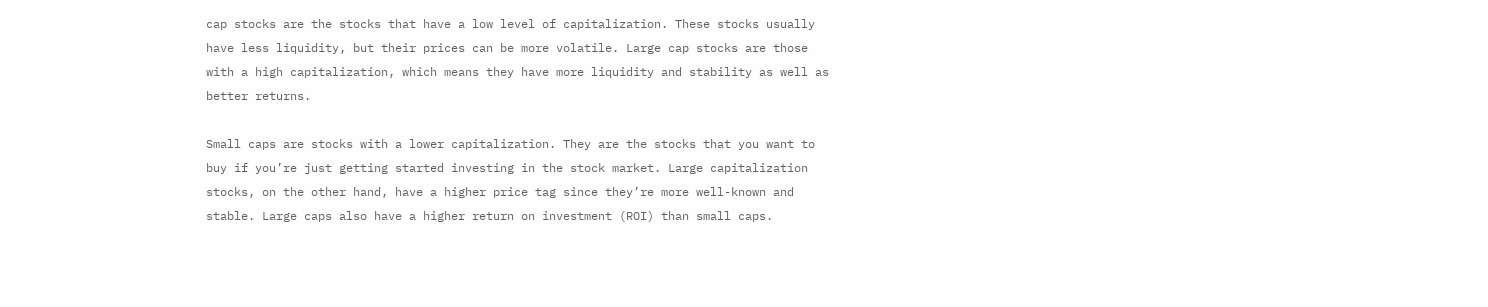cap stocks are the stocks that have a low level of capitalization. These stocks usually have less liquidity, but their prices can be more volatile. Large cap stocks are those with a high capitalization, which means they have more liquidity and stability as well as better returns.

Small caps are stocks with a lower capitalization. They are the stocks that you want to buy if you’re just getting started investing in the stock market. Large capitalization stocks, on the other hand, have a higher price tag since they’re more well-known and stable. Large caps also have a higher return on investment (ROI) than small caps.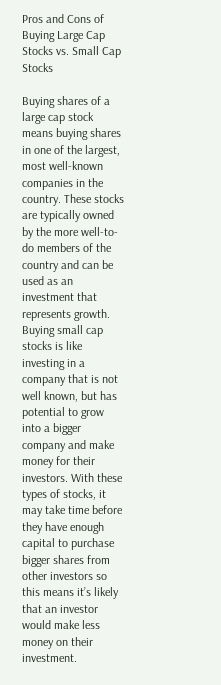Pros and Cons of Buying Large Cap Stocks vs. Small Cap Stocks

Buying shares of a large cap stock means buying shares in one of the largest, most well-known companies in the country. These stocks are typically owned by the more well-to-do members of the country and can be used as an investment that represents growth. Buying small cap stocks is like investing in a company that is not well known, but has potential to grow into a bigger company and make money for their investors. With these types of stocks, it may take time before they have enough capital to purchase bigger shares from other investors so this means it’s likely that an investor would make less money on their investment.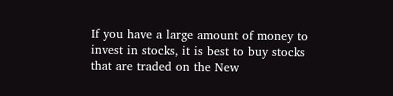If you have a large amount of money to invest in stocks, it is best to buy stocks that are traded on the New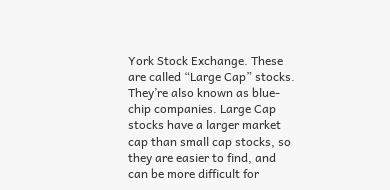York Stock Exchange. These are called “Large Cap” stocks. They’re also known as blue-chip companies. Large Cap stocks have a larger market cap than small cap stocks, so they are easier to find, and can be more difficult for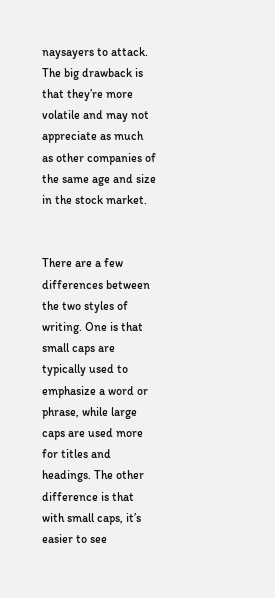naysayers to attack. The big drawback is that they’re more volatile and may not appreciate as much as other companies of the same age and size in the stock market.


There are a few differences between the two styles of writing. One is that small caps are typically used to emphasize a word or phrase, while large caps are used more for titles and headings. The other difference is that with small caps, it’s easier to see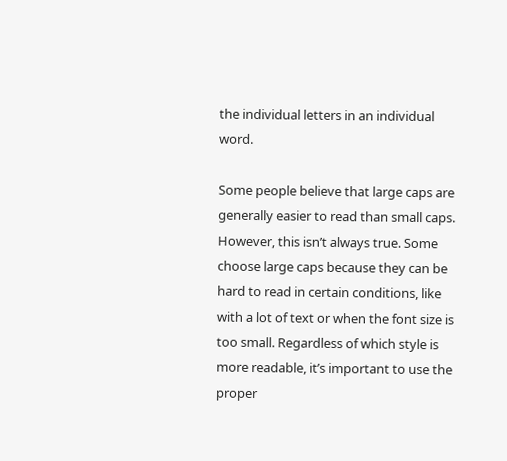the individual letters in an individual word.

Some people believe that large caps are generally easier to read than small caps. However, this isn’t always true. Some choose large caps because they can be hard to read in certain conditions, like with a lot of text or when the font size is too small. Regardless of which style is more readable, it’s important to use the proper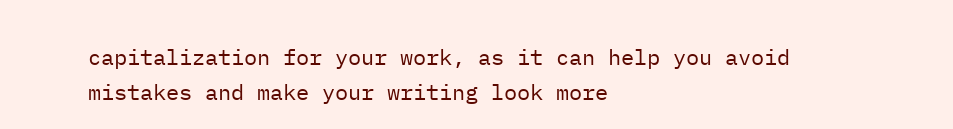capitalization for your work, as it can help you avoid mistakes and make your writing look more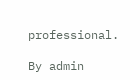professional.

By admin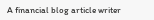A financial blog article writer